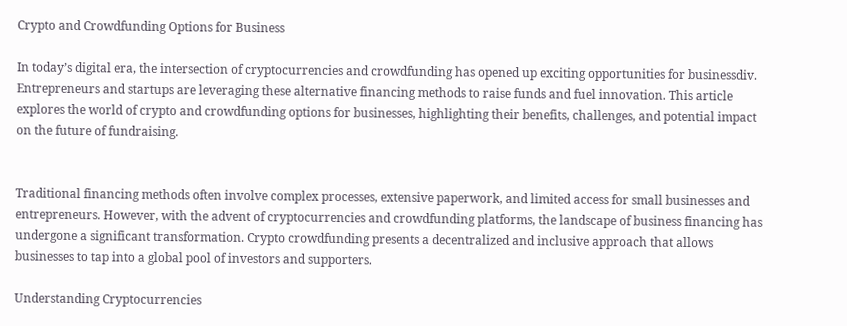Crypto and Crowdfunding Options for Business

In today’s digital era, the intersection of cryptocurrencies and crowdfunding has opened up exciting opportunities for businessdiv. Entrepreneurs and startups are leveraging these alternative financing methods to raise funds and fuel innovation. This article explores the world of crypto and crowdfunding options for businesses, highlighting their benefits, challenges, and potential impact on the future of fundraising.


Traditional financing methods often involve complex processes, extensive paperwork, and limited access for small businesses and entrepreneurs. However, with the advent of cryptocurrencies and crowdfunding platforms, the landscape of business financing has undergone a significant transformation. Crypto crowdfunding presents a decentralized and inclusive approach that allows businesses to tap into a global pool of investors and supporters.

Understanding Cryptocurrencies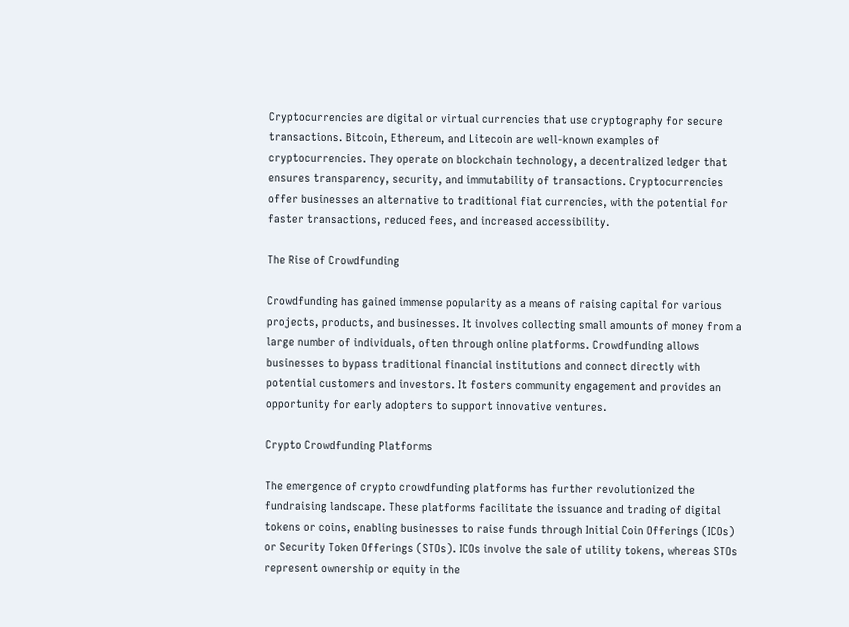Cryptocurrencies are digital or virtual currencies that use cryptography for secure transactions. Bitcoin, Ethereum, and Litecoin are well-known examples of cryptocurrencies. They operate on blockchain technology, a decentralized ledger that ensures transparency, security, and immutability of transactions. Cryptocurrencies offer businesses an alternative to traditional fiat currencies, with the potential for faster transactions, reduced fees, and increased accessibility.

The Rise of Crowdfunding

Crowdfunding has gained immense popularity as a means of raising capital for various projects, products, and businesses. It involves collecting small amounts of money from a large number of individuals, often through online platforms. Crowdfunding allows businesses to bypass traditional financial institutions and connect directly with potential customers and investors. It fosters community engagement and provides an opportunity for early adopters to support innovative ventures.

Crypto Crowdfunding Platforms

The emergence of crypto crowdfunding platforms has further revolutionized the fundraising landscape. These platforms facilitate the issuance and trading of digital tokens or coins, enabling businesses to raise funds through Initial Coin Offerings (ICOs) or Security Token Offerings (STOs). ICOs involve the sale of utility tokens, whereas STOs represent ownership or equity in the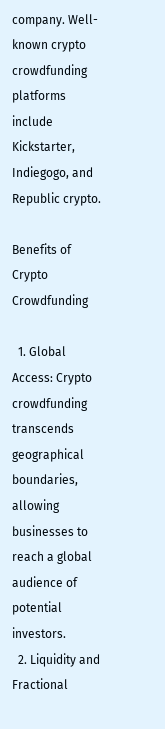company. Well-known crypto crowdfunding platforms include Kickstarter, Indiegogo, and Republic crypto.

Benefits of Crypto Crowdfunding

  1. Global Access: Crypto crowdfunding transcends geographical boundaries, allowing businesses to reach a global audience of potential investors.
  2. Liquidity and Fractional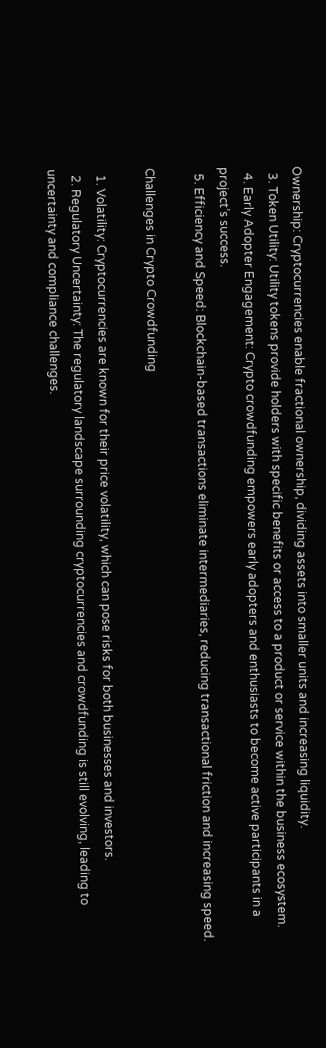Ownership: Cryptocurrencies enable fractional ownership, dividing assets into smaller units and increasing liquidity.
  3. Token Utility: Utility tokens provide holders with specific benefits or access to a product or service within the business ecosystem.
  4. Early Adopter Engagement: Crypto crowdfunding empowers early adopters and enthusiasts to become active participants in a project’s success.
  5. Efficiency and Speed: Blockchain-based transactions eliminate intermediaries, reducing transactional friction and increasing speed.

Challenges in Crypto Crowdfunding

  1. Volatility: Cryptocurrencies are known for their price volatility, which can pose risks for both businesses and investors.
  2. Regulatory Uncertainty: The regulatory landscape surrounding cryptocurrencies and crowdfunding is still evolving, leading to uncertainty and compliance challenges.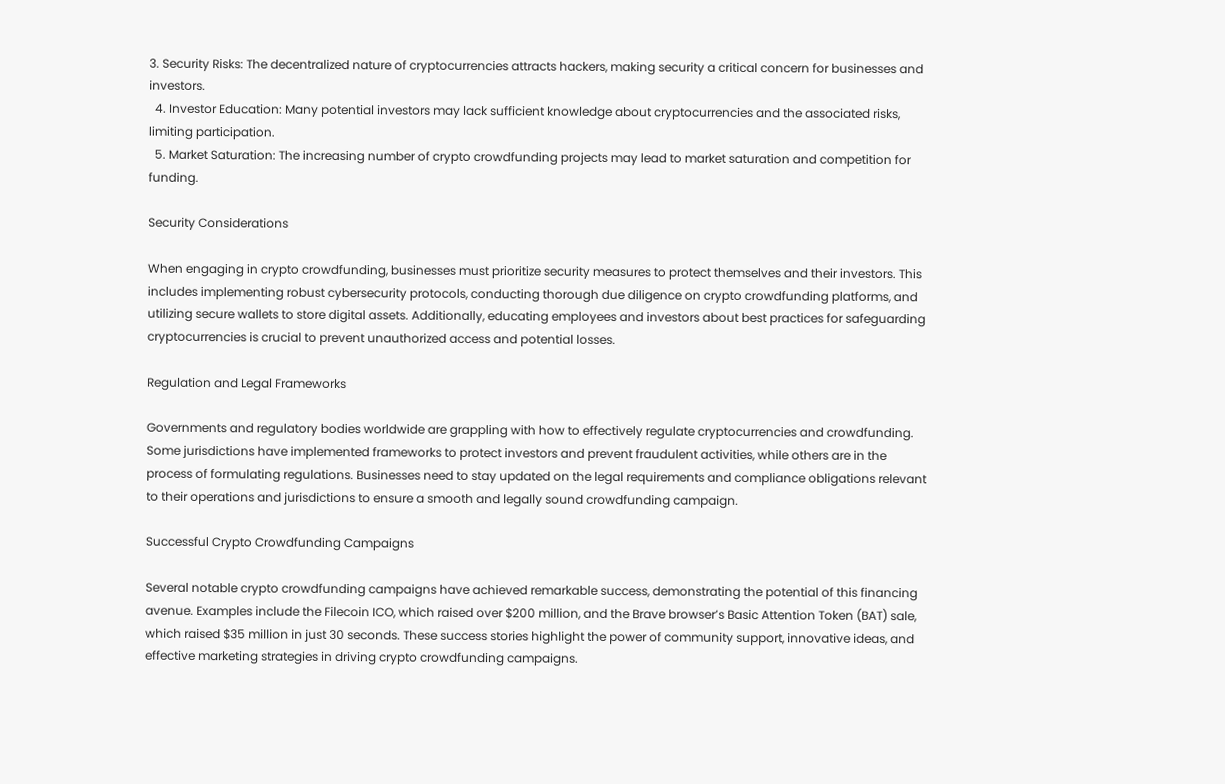3. Security Risks: The decentralized nature of cryptocurrencies attracts hackers, making security a critical concern for businesses and investors.
  4. Investor Education: Many potential investors may lack sufficient knowledge about cryptocurrencies and the associated risks, limiting participation.
  5. Market Saturation: The increasing number of crypto crowdfunding projects may lead to market saturation and competition for funding.

Security Considerations

When engaging in crypto crowdfunding, businesses must prioritize security measures to protect themselves and their investors. This includes implementing robust cybersecurity protocols, conducting thorough due diligence on crypto crowdfunding platforms, and utilizing secure wallets to store digital assets. Additionally, educating employees and investors about best practices for safeguarding cryptocurrencies is crucial to prevent unauthorized access and potential losses.

Regulation and Legal Frameworks

Governments and regulatory bodies worldwide are grappling with how to effectively regulate cryptocurrencies and crowdfunding. Some jurisdictions have implemented frameworks to protect investors and prevent fraudulent activities, while others are in the process of formulating regulations. Businesses need to stay updated on the legal requirements and compliance obligations relevant to their operations and jurisdictions to ensure a smooth and legally sound crowdfunding campaign.

Successful Crypto Crowdfunding Campaigns

Several notable crypto crowdfunding campaigns have achieved remarkable success, demonstrating the potential of this financing avenue. Examples include the Filecoin ICO, which raised over $200 million, and the Brave browser’s Basic Attention Token (BAT) sale, which raised $35 million in just 30 seconds. These success stories highlight the power of community support, innovative ideas, and effective marketing strategies in driving crypto crowdfunding campaigns.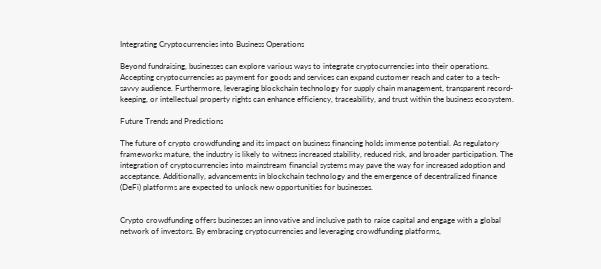Integrating Cryptocurrencies into Business Operations

Beyond fundraising, businesses can explore various ways to integrate cryptocurrencies into their operations. Accepting cryptocurrencies as payment for goods and services can expand customer reach and cater to a tech-savvy audience. Furthermore, leveraging blockchain technology for supply chain management, transparent record-keeping, or intellectual property rights can enhance efficiency, traceability, and trust within the business ecosystem.

Future Trends and Predictions

The future of crypto crowdfunding and its impact on business financing holds immense potential. As regulatory frameworks mature, the industry is likely to witness increased stability, reduced risk, and broader participation. The integration of cryptocurrencies into mainstream financial systems may pave the way for increased adoption and acceptance. Additionally, advancements in blockchain technology and the emergence of decentralized finance (DeFi) platforms are expected to unlock new opportunities for businesses.


Crypto crowdfunding offers businesses an innovative and inclusive path to raise capital and engage with a global network of investors. By embracing cryptocurrencies and leveraging crowdfunding platforms,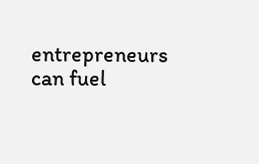entrepreneurs can fuel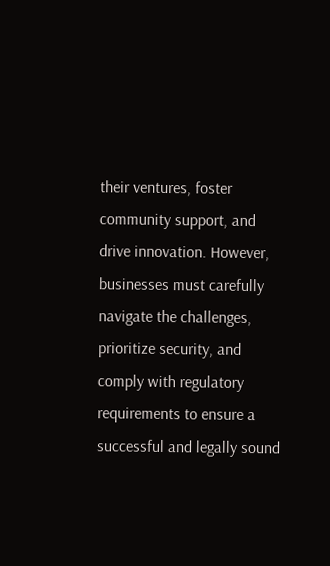their ventures, foster community support, and drive innovation. However, businesses must carefully navigate the challenges, prioritize security, and comply with regulatory requirements to ensure a successful and legally sound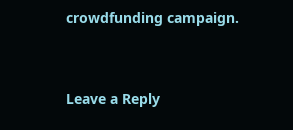crowdfunding campaign.


Leave a Reply